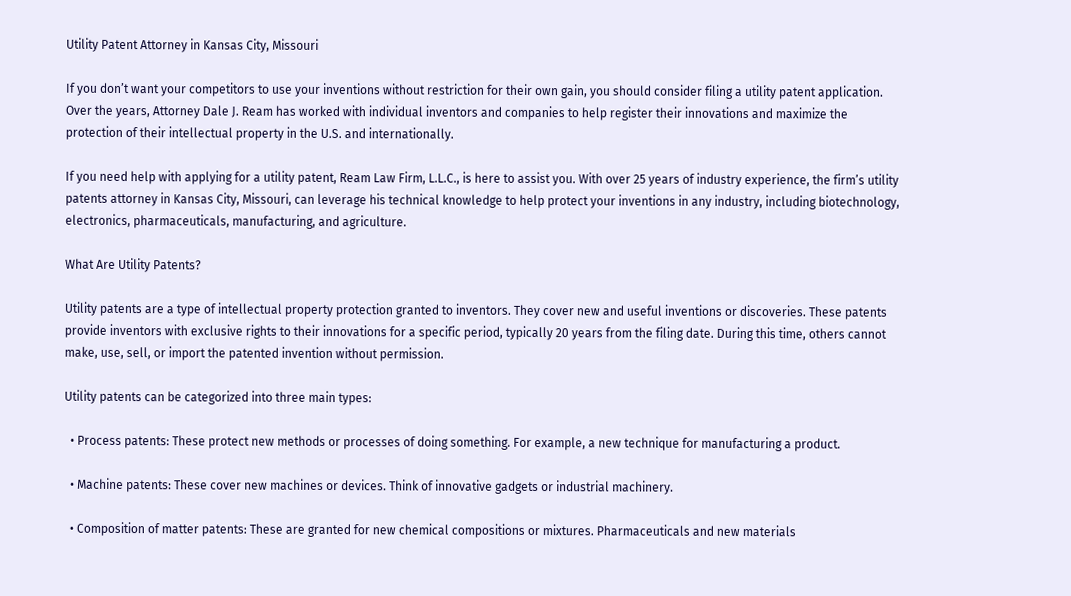Utility Patent Attorney in Kansas City, Missouri

If you don’t want your competitors to use your inventions without restriction for their own gain, you should consider filing a utility patent application. Over the years, Attorney Dale J. Ream has worked with individual inventors and companies to help register their innovations and maximize the protection of their intellectual property in the U.S. and internationally.

If you need help with applying for a utility patent, Ream Law Firm, L.L.C., is here to assist you. With over 25 years of industry experience, the firm’s utility patents attorney in Kansas City, Missouri, can leverage his technical knowledge to help protect your inventions in any industry, including biotechnology, electronics, pharmaceuticals, manufacturing, and agriculture.

What Are Utility Patents?

Utility patents are a type of intellectual property protection granted to inventors. They cover new and useful inventions or discoveries. These patents provide inventors with exclusive rights to their innovations for a specific period, typically 20 years from the filing date. During this time, others cannot make, use, sell, or import the patented invention without permission.

Utility patents can be categorized into three main types:

  • Process patents: These protect new methods or processes of doing something. For example, a new technique for manufacturing a product.

  • Machine patents: These cover new machines or devices. Think of innovative gadgets or industrial machinery.

  • Composition of matter patents: These are granted for new chemical compositions or mixtures. Pharmaceuticals and new materials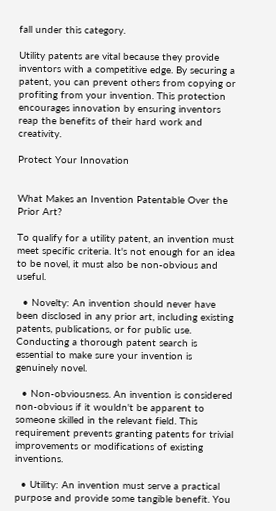fall under this category.

Utility patents are vital because they provide inventors with a competitive edge. By securing a patent, you can prevent others from copying or profiting from your invention. This protection encourages innovation by ensuring inventors reap the benefits of their hard work and creativity.

Protect Your Innovation


What Makes an Invention Patentable Over the Prior Art?

To qualify for a utility patent, an invention must meet specific criteria. It's not enough for an idea to be novel, it must also be non-obvious and useful.

  • Novelty: An invention should never have been disclosed in any prior art, including existing patents, publications, or for public use. Conducting a thorough patent search is essential to make sure your invention is genuinely novel.

  • Non-obviousness. An invention is considered non-obvious if it wouldn't be apparent to someone skilled in the relevant field. This requirement prevents granting patents for trivial improvements or modifications of existing inventions.

  • Utility: An invention must serve a practical purpose and provide some tangible benefit. You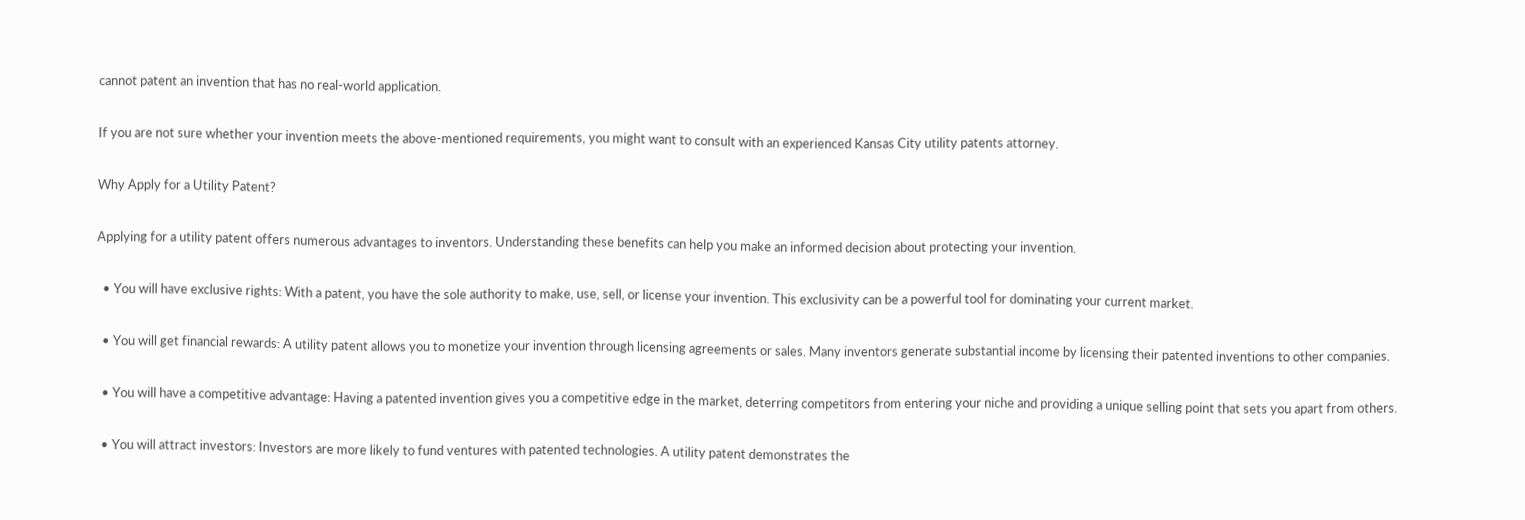cannot patent an invention that has no real-world application.

If you are not sure whether your invention meets the above-mentioned requirements, you might want to consult with an experienced Kansas City utility patents attorney.

Why Apply for a Utility Patent?

Applying for a utility patent offers numerous advantages to inventors. Understanding these benefits can help you make an informed decision about protecting your invention.

  • You will have exclusive rights: With a patent, you have the sole authority to make, use, sell, or license your invention. This exclusivity can be a powerful tool for dominating your current market.

  • You will get financial rewards: A utility patent allows you to monetize your invention through licensing agreements or sales. Many inventors generate substantial income by licensing their patented inventions to other companies.

  • You will have a competitive advantage: Having a patented invention gives you a competitive edge in the market, deterring competitors from entering your niche and providing a unique selling point that sets you apart from others.

  • You will attract investors: Investors are more likely to fund ventures with patented technologies. A utility patent demonstrates the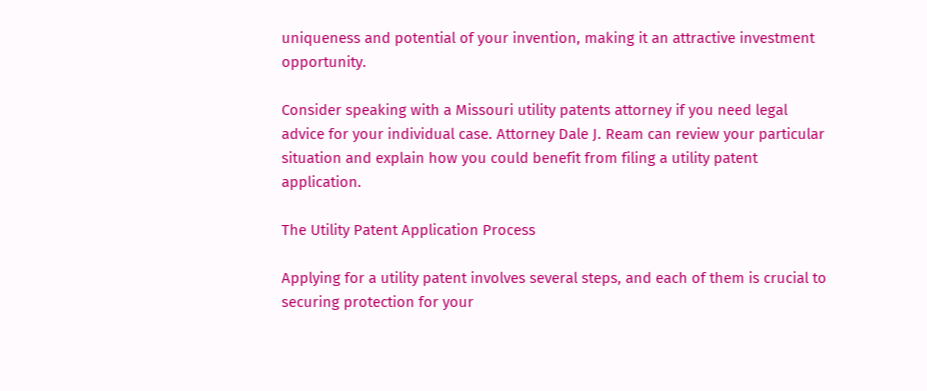uniqueness and potential of your invention, making it an attractive investment opportunity.

Consider speaking with a Missouri utility patents attorney if you need legal advice for your individual case. Attorney Dale J. Ream can review your particular situation and explain how you could benefit from filing a utility patent application.

The Utility Patent Application Process

Applying for a utility patent involves several steps, and each of them is crucial to securing protection for your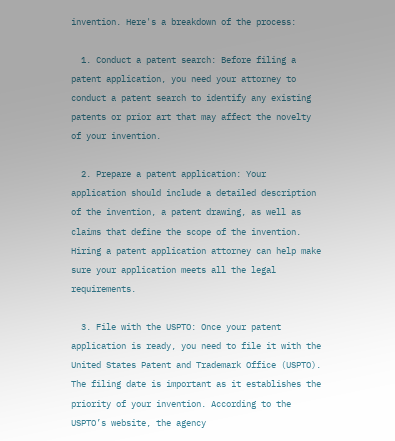invention. Here's a breakdown of the process:

  1. Conduct a patent search: Before filing a patent application, you need your attorney to conduct a patent search to identify any existing patents or prior art that may affect the novelty of your invention.

  2. Prepare a patent application: Your application should include a detailed description of the invention, a patent drawing, as well as claims that define the scope of the invention. Hiring a patent application attorney can help make sure your application meets all the legal requirements.

  3. File with the USPTO: Once your patent application is ready, you need to file it with the United States Patent and Trademark Office (USPTO). The filing date is important as it establishes the priority of your invention. According to the USPTO’s website, the agency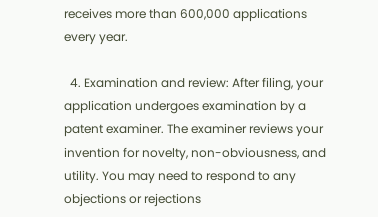receives more than 600,000 applications every year.

  4. Examination and review: After filing, your application undergoes examination by a patent examiner. The examiner reviews your invention for novelty, non-obviousness, and utility. You may need to respond to any objections or rejections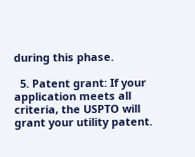during this phase.

  5. Patent grant: If your application meets all criteria, the USPTO will grant your utility patent.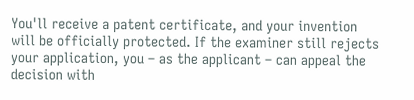You'll receive a patent certificate, and your invention will be officially protected. If the examiner still rejects your application, you – as the applicant – can appeal the decision with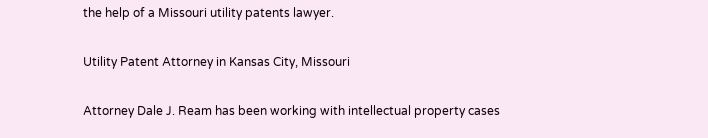the help of a Missouri utility patents lawyer.

Utility Patent Attorney in Kansas City, Missouri

Attorney Dale J. Ream has been working with intellectual property cases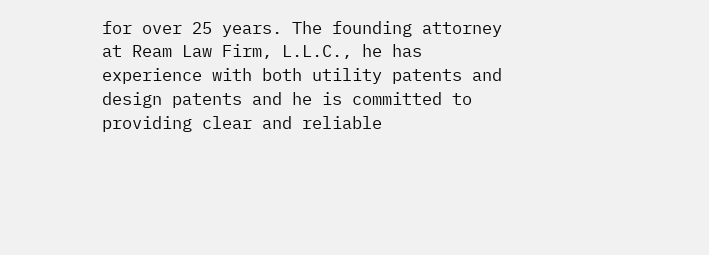for over 25 years. The founding attorney at Ream Law Firm, L.L.C., he has experience with both utility patents and design patents and he is committed to providing clear and reliable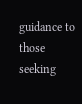guidance to those seeking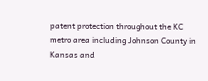patent protection throughout the KC metro area including Johnson County in Kansas and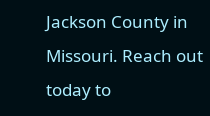Jackson County in Missouri. Reach out today to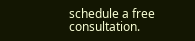schedule a free consultation.